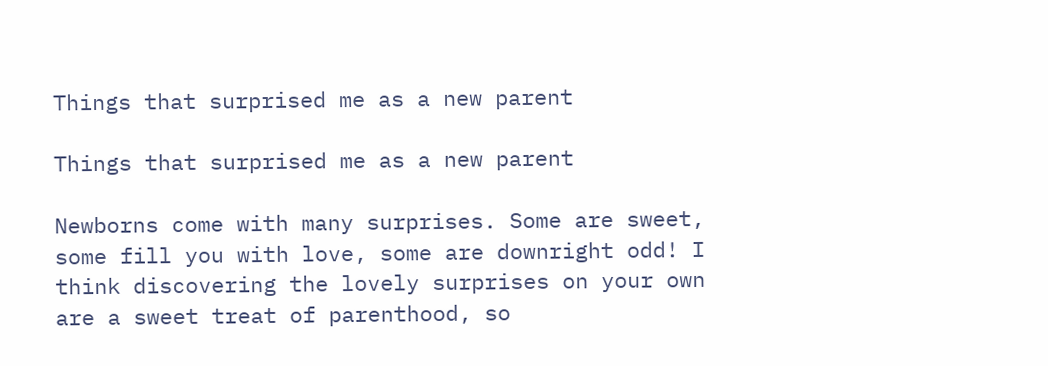Things that surprised me as a new parent

Things that surprised me as a new parent

Newborns come with many surprises. Some are sweet, some fill you with love, some are downright odd! I think discovering the lovely surprises on your own are a sweet treat of parenthood, so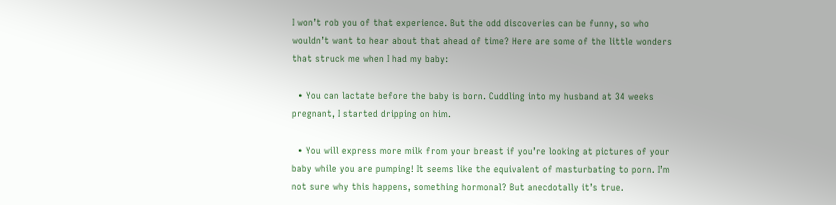I won’t rob you of that experience. But the odd discoveries can be funny, so who wouldn’t want to hear about that ahead of time? Here are some of the little wonders that struck me when I had my baby:

  • You can lactate before the baby is born. Cuddling into my husband at 34 weeks pregnant, I started dripping on him.

  • You will express more milk from your breast if you’re looking at pictures of your baby while you are pumping! It seems like the equivalent of masturbating to porn. I’m not sure why this happens, something hormonal? But anecdotally it’s true.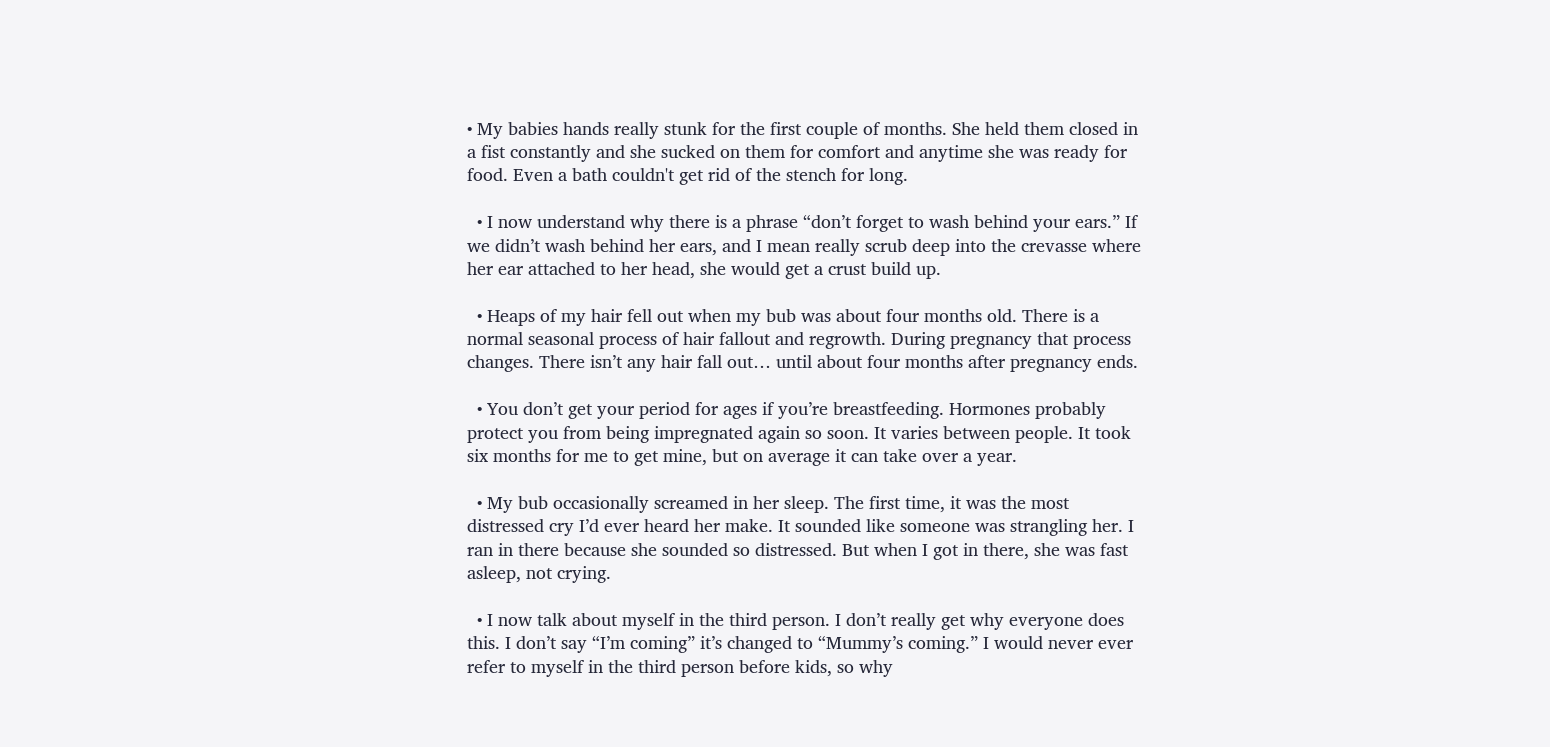• My babies hands really stunk for the first couple of months. She held them closed in a fist constantly and she sucked on them for comfort and anytime she was ready for food. Even a bath couldn't get rid of the stench for long.

  • I now understand why there is a phrase “don’t forget to wash behind your ears.” If we didn’t wash behind her ears, and I mean really scrub deep into the crevasse where her ear attached to her head, she would get a crust build up.

  • Heaps of my hair fell out when my bub was about four months old. There is a normal seasonal process of hair fallout and regrowth. During pregnancy that process changes. There isn’t any hair fall out… until about four months after pregnancy ends.

  • You don’t get your period for ages if you’re breastfeeding. Hormones probably protect you from being impregnated again so soon. It varies between people. It took six months for me to get mine, but on average it can take over a year.

  • My bub occasionally screamed in her sleep. The first time, it was the most distressed cry I’d ever heard her make. It sounded like someone was strangling her. I ran in there because she sounded so distressed. But when I got in there, she was fast asleep, not crying.

  • I now talk about myself in the third person. I don’t really get why everyone does this. I don’t say “I’m coming” it’s changed to “Mummy’s coming.” I would never ever refer to myself in the third person before kids, so why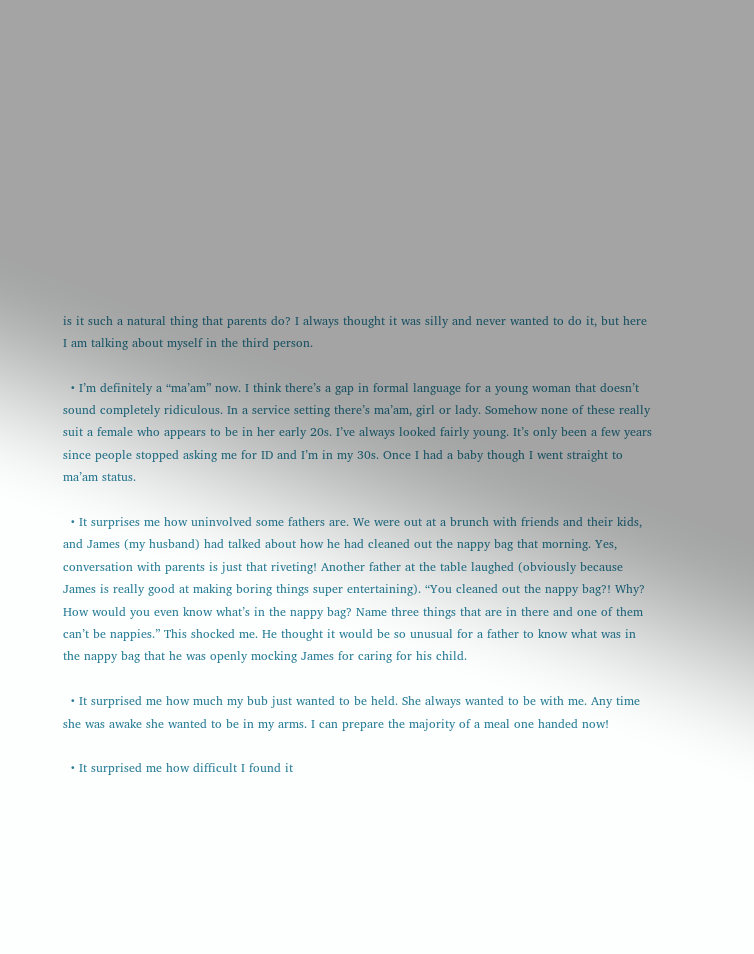is it such a natural thing that parents do? I always thought it was silly and never wanted to do it, but here I am talking about myself in the third person.

  • I’m definitely a “ma’am” now. I think there’s a gap in formal language for a young woman that doesn’t sound completely ridiculous. In a service setting there’s ma’am, girl or lady. Somehow none of these really suit a female who appears to be in her early 20s. I’ve always looked fairly young. It’s only been a few years since people stopped asking me for ID and I’m in my 30s. Once I had a baby though I went straight to ma’am status.

  • It surprises me how uninvolved some fathers are. We were out at a brunch with friends and their kids, and James (my husband) had talked about how he had cleaned out the nappy bag that morning. Yes, conversation with parents is just that riveting! Another father at the table laughed (obviously because James is really good at making boring things super entertaining). “You cleaned out the nappy bag?! Why? How would you even know what’s in the nappy bag? Name three things that are in there and one of them can’t be nappies.” This shocked me. He thought it would be so unusual for a father to know what was in the nappy bag that he was openly mocking James for caring for his child.

  • It surprised me how much my bub just wanted to be held. She always wanted to be with me. Any time she was awake she wanted to be in my arms. I can prepare the majority of a meal one handed now!

  • It surprised me how difficult I found it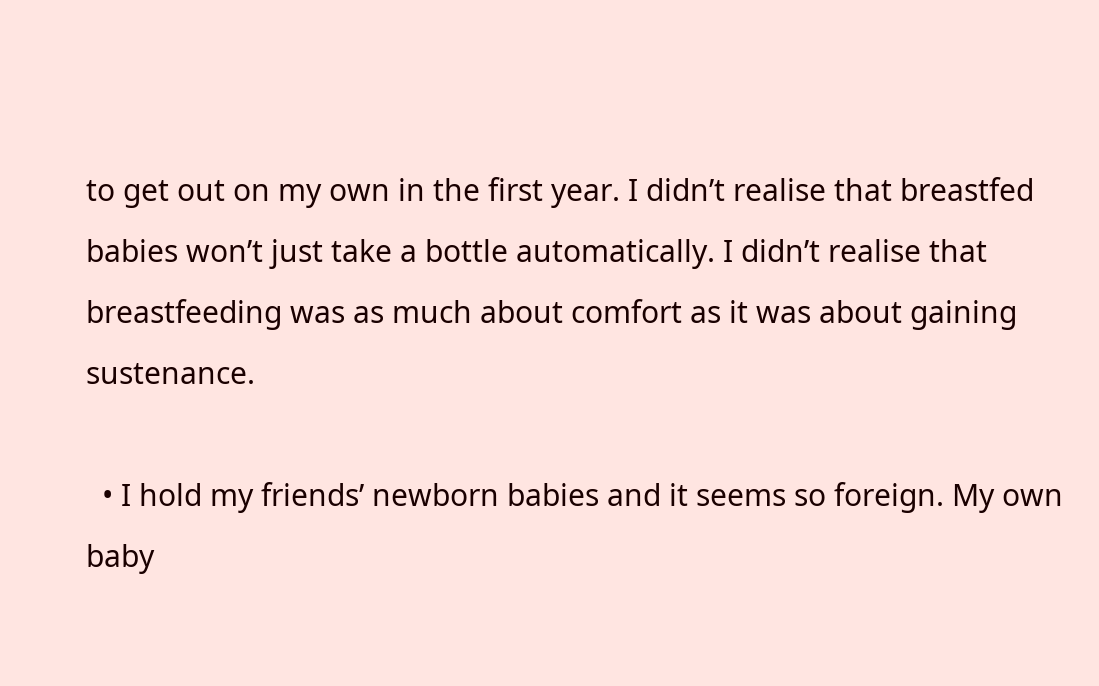to get out on my own in the first year. I didn’t realise that breastfed babies won’t just take a bottle automatically. I didn’t realise that breastfeeding was as much about comfort as it was about gaining sustenance.

  • I hold my friends’ newborn babies and it seems so foreign. My own baby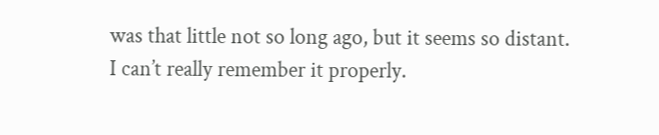was that little not so long ago, but it seems so distant. I can’t really remember it properly.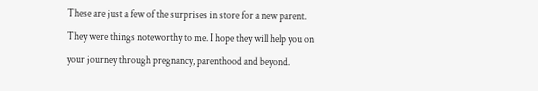These are just a few of the surprises in store for a new parent. They were things noteworthy to me. I hope they will help you on your journey through pregnancy, parenthood and beyond.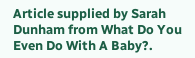Article supplied by Sarah Dunham from What Do You Even Do With A Baby?.